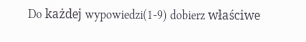Do każdej wypowiedzi(1-9) dobierz właściwe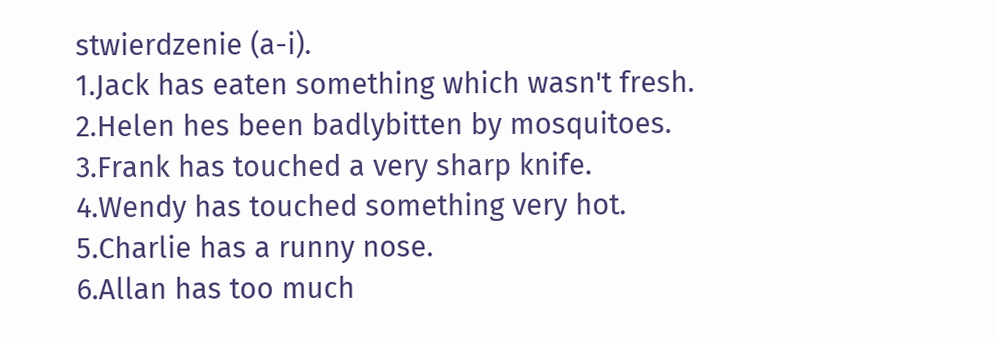stwierdzenie (a-i).
1.Jack has eaten something which wasn't fresh.
2.Helen hes been badlybitten by mosquitoes.
3.Frank has touched a very sharp knife.
4.Wendy has touched something very hot.
5.Charlie has a runny nose.
6.Allan has too much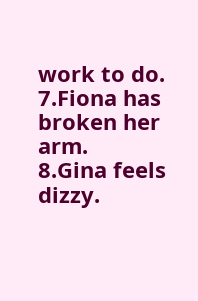work to do.
7.Fiona has broken her arm.
8.Gina feels dizzy.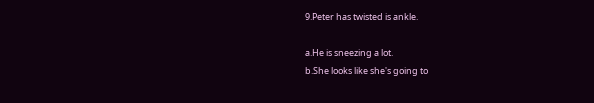9.Peter has twisted is ankle.

a.He is sneezing a lot.
b.She looks like she's going to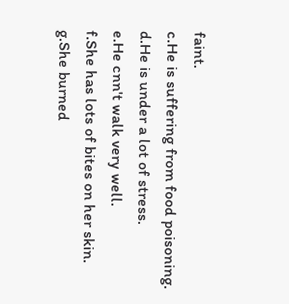faint.
c.He is suffering from food poisoning.
d.He is under a lot of stress.
e.He cnn't walk very well.
f.She has lots of bites on her skin.
g.She burned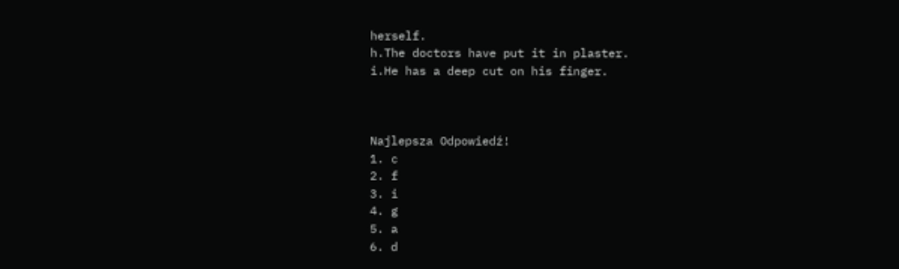herself.
h.The doctors have put it in plaster.
i.He has a deep cut on his finger.



Najlepsza Odpowiedź!
1. c
2. f
3. i
4. g
5. a
6. d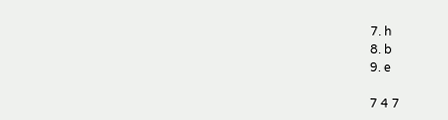7. h
8. b
9. e

7 4 7